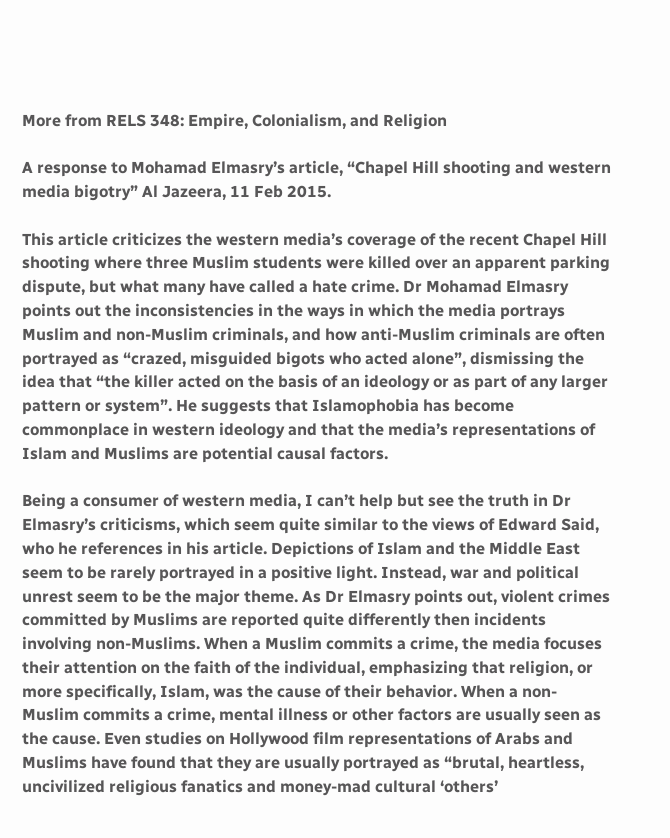More from RELS 348: Empire, Colonialism, and Religion

A response to Mohamad Elmasry’s article, “Chapel Hill shooting and western media bigotry” Al Jazeera, 11 Feb 2015.

This article criticizes the western media’s coverage of the recent Chapel Hill shooting where three Muslim students were killed over an apparent parking dispute, but what many have called a hate crime. Dr Mohamad Elmasry points out the inconsistencies in the ways in which the media portrays Muslim and non-Muslim criminals, and how anti-Muslim criminals are often portrayed as “crazed, misguided bigots who acted alone”, dismissing the idea that “the killer acted on the basis of an ideology or as part of any larger pattern or system”. He suggests that Islamophobia has become commonplace in western ideology and that the media’s representations of Islam and Muslims are potential causal factors.

Being a consumer of western media, I can’t help but see the truth in Dr Elmasry’s criticisms, which seem quite similar to the views of Edward Said, who he references in his article. Depictions of Islam and the Middle East seem to be rarely portrayed in a positive light. Instead, war and political unrest seem to be the major theme. As Dr Elmasry points out, violent crimes committed by Muslims are reported quite differently then incidents involving non-Muslims. When a Muslim commits a crime, the media focuses their attention on the faith of the individual, emphasizing that religion, or more specifically, Islam, was the cause of their behavior. When a non-Muslim commits a crime, mental illness or other factors are usually seen as the cause. Even studies on Hollywood film representations of Arabs and Muslims have found that they are usually portrayed as “brutal, heartless, uncivilized religious fanatics and money-mad cultural ‘others’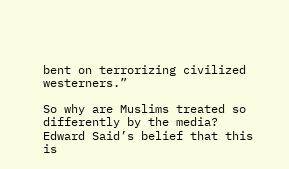bent on terrorizing civilized westerners.”

So why are Muslims treated so differently by the media? Edward Said’s belief that this is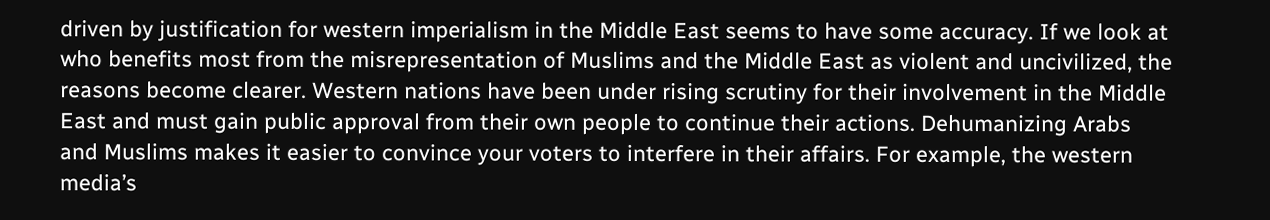driven by justification for western imperialism in the Middle East seems to have some accuracy. If we look at who benefits most from the misrepresentation of Muslims and the Middle East as violent and uncivilized, the reasons become clearer. Western nations have been under rising scrutiny for their involvement in the Middle East and must gain public approval from their own people to continue their actions. Dehumanizing Arabs and Muslims makes it easier to convince your voters to interfere in their affairs. For example, the western media’s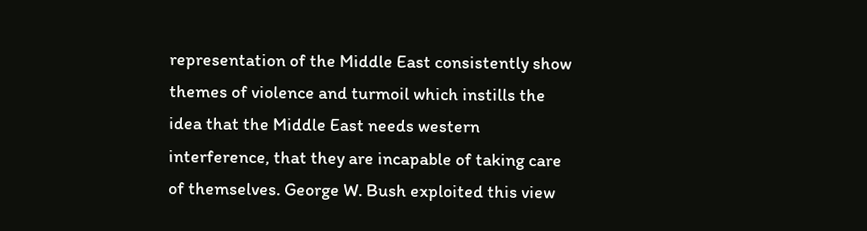representation of the Middle East consistently show themes of violence and turmoil which instills the idea that the Middle East needs western interference, that they are incapable of taking care of themselves. George W. Bush exploited this view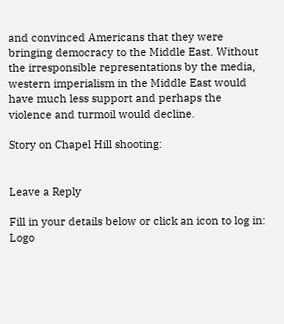and convinced Americans that they were bringing democracy to the Middle East. Without the irresponsible representations by the media, western imperialism in the Middle East would have much less support and perhaps the violence and turmoil would decline.

Story on Chapel Hill shooting:


Leave a Reply

Fill in your details below or click an icon to log in: Logo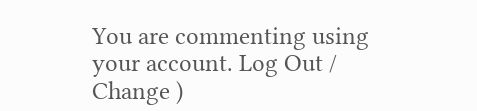You are commenting using your account. Log Out /  Change )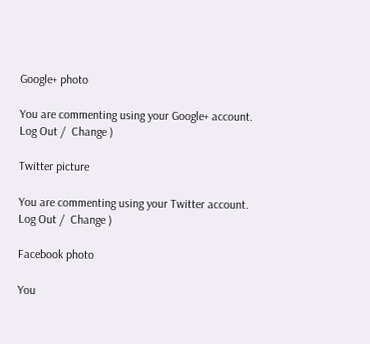Google+ photo

You are commenting using your Google+ account. Log Out /  Change )

Twitter picture

You are commenting using your Twitter account. Log Out /  Change )

Facebook photo

You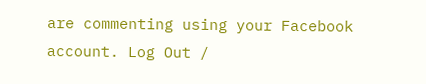are commenting using your Facebook account. Log Out /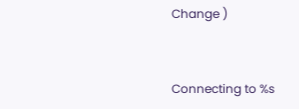Change )


Connecting to %s